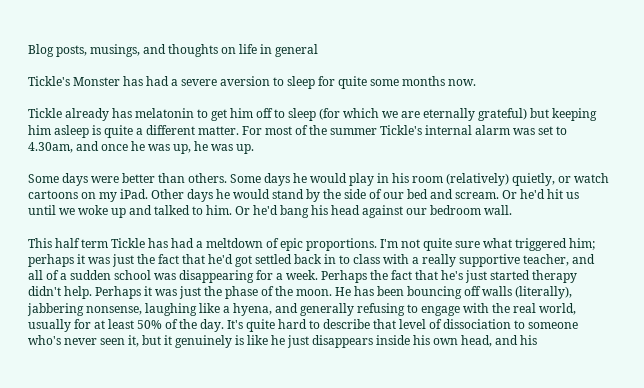Blog posts, musings, and thoughts on life in general

Tickle's Monster has had a severe aversion to sleep for quite some months now.

Tickle already has melatonin to get him off to sleep (for which we are eternally grateful) but keeping him asleep is quite a different matter. For most of the summer Tickle's internal alarm was set to 4.30am, and once he was up, he was up.

Some days were better than others. Some days he would play in his room (relatively) quietly, or watch cartoons on my iPad. Other days he would stand by the side of our bed and scream. Or he'd hit us until we woke up and talked to him. Or he'd bang his head against our bedroom wall.

This half term Tickle has had a meltdown of epic proportions. I'm not quite sure what triggered him; perhaps it was just the fact that he'd got settled back in to class with a really supportive teacher, and all of a sudden school was disappearing for a week. Perhaps the fact that he's just started therapy didn't help. Perhaps it was just the phase of the moon. He has been bouncing off walls (literally), jabbering nonsense, laughing like a hyena, and generally refusing to engage with the real world, usually for at least 50% of the day. It's quite hard to describe that level of dissociation to someone who's never seen it, but it genuinely is like he just disappears inside his own head, and his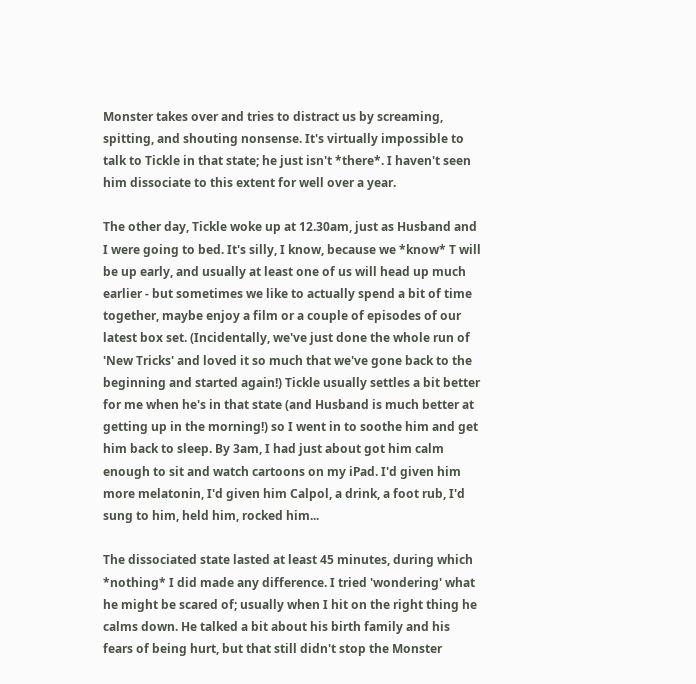Monster takes over and tries to distract us by screaming, spitting, and shouting nonsense. It's virtually impossible to talk to Tickle in that state; he just isn't *there*. I haven't seen him dissociate to this extent for well over a year.

The other day, Tickle woke up at 12.30am, just as Husband and I were going to bed. It's silly, I know, because we *know* T will be up early, and usually at least one of us will head up much earlier - but sometimes we like to actually spend a bit of time together, maybe enjoy a film or a couple of episodes of our latest box set. (Incidentally, we've just done the whole run of 'New Tricks' and loved it so much that we've gone back to the beginning and started again!) Tickle usually settles a bit better for me when he's in that state (and Husband is much better at getting up in the morning!) so I went in to soothe him and get him back to sleep. By 3am, I had just about got him calm enough to sit and watch cartoons on my iPad. I'd given him more melatonin, I'd given him Calpol, a drink, a foot rub, I'd sung to him, held him, rocked him...

The dissociated state lasted at least 45 minutes, during which *nothing* I did made any difference. I tried 'wondering' what he might be scared of; usually when I hit on the right thing he calms down. He talked a bit about his birth family and his fears of being hurt, but that still didn't stop the Monster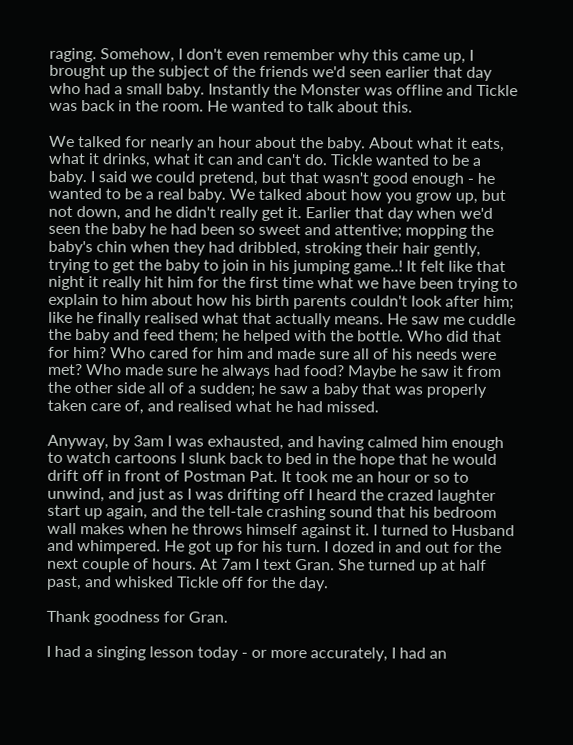raging. Somehow, I don't even remember why this came up, I brought up the subject of the friends we'd seen earlier that day who had a small baby. Instantly the Monster was offline and Tickle was back in the room. He wanted to talk about this.

We talked for nearly an hour about the baby. About what it eats, what it drinks, what it can and can't do. Tickle wanted to be a baby. I said we could pretend, but that wasn't good enough - he wanted to be a real baby. We talked about how you grow up, but not down, and he didn't really get it. Earlier that day when we'd seen the baby he had been so sweet and attentive; mopping the baby's chin when they had dribbled, stroking their hair gently, trying to get the baby to join in his jumping game..! It felt like that night it really hit him for the first time what we have been trying to explain to him about how his birth parents couldn't look after him; like he finally realised what that actually means. He saw me cuddle the baby and feed them; he helped with the bottle. Who did that for him? Who cared for him and made sure all of his needs were met? Who made sure he always had food? Maybe he saw it from the other side all of a sudden; he saw a baby that was properly taken care of, and realised what he had missed.

Anyway, by 3am I was exhausted, and having calmed him enough to watch cartoons I slunk back to bed in the hope that he would drift off in front of Postman Pat. It took me an hour or so to unwind, and just as I was drifting off I heard the crazed laughter start up again, and the tell-tale crashing sound that his bedroom wall makes when he throws himself against it. I turned to Husband and whimpered. He got up for his turn. I dozed in and out for the next couple of hours. At 7am I text Gran. She turned up at half past, and whisked Tickle off for the day.

Thank goodness for Gran.

I had a singing lesson today - or more accurately, I had an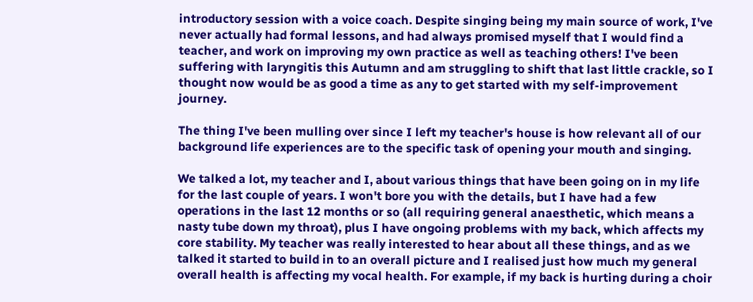introductory session with a voice coach. Despite singing being my main source of work, I've never actually had formal lessons, and had always promised myself that I would find a teacher, and work on improving my own practice as well as teaching others! I've been suffering with laryngitis this Autumn and am struggling to shift that last little crackle, so I thought now would be as good a time as any to get started with my self-improvement journey.

The thing I've been mulling over since I left my teacher's house is how relevant all of our background life experiences are to the specific task of opening your mouth and singing.

We talked a lot, my teacher and I, about various things that have been going on in my life for the last couple of years. I won't bore you with the details, but I have had a few operations in the last 12 months or so (all requiring general anaesthetic, which means a nasty tube down my throat), plus I have ongoing problems with my back, which affects my core stability. My teacher was really interested to hear about all these things, and as we talked it started to build in to an overall picture and I realised just how much my general overall health is affecting my vocal health. For example, if my back is hurting during a choir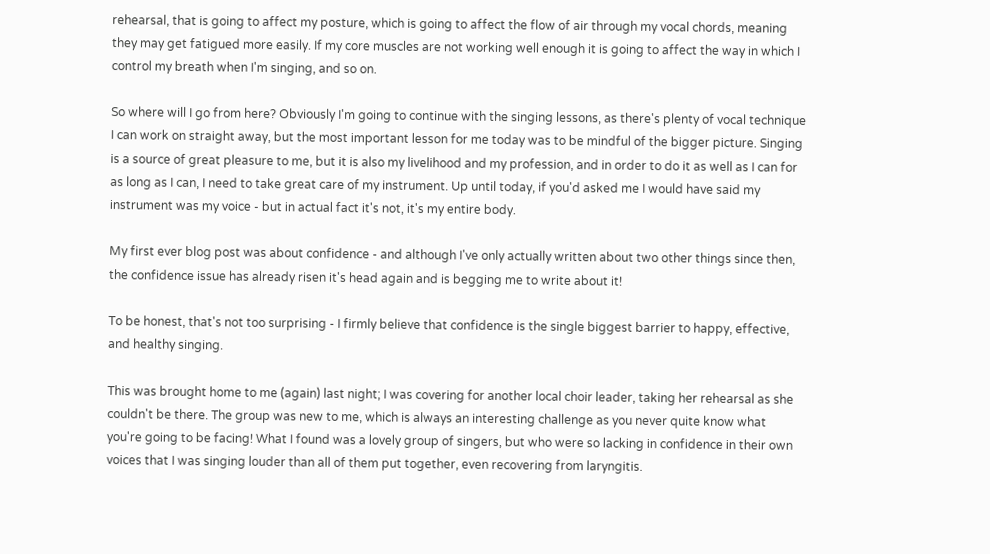rehearsal, that is going to affect my posture, which is going to affect the flow of air through my vocal chords, meaning they may get fatigued more easily. If my core muscles are not working well enough it is going to affect the way in which I control my breath when I'm singing, and so on.

So where will I go from here? Obviously I'm going to continue with the singing lessons, as there's plenty of vocal technique I can work on straight away, but the most important lesson for me today was to be mindful of the bigger picture. Singing is a source of great pleasure to me, but it is also my livelihood and my profession, and in order to do it as well as I can for as long as I can, I need to take great care of my instrument. Up until today, if you'd asked me I would have said my instrument was my voice - but in actual fact it's not, it's my entire body.

My first ever blog post was about confidence - and although I've only actually written about two other things since then, the confidence issue has already risen it's head again and is begging me to write about it!

To be honest, that's not too surprising - I firmly believe that confidence is the single biggest barrier to happy, effective, and healthy singing.

This was brought home to me (again) last night; I was covering for another local choir leader, taking her rehearsal as she couldn't be there. The group was new to me, which is always an interesting challenge as you never quite know what you're going to be facing! What I found was a lovely group of singers, but who were so lacking in confidence in their own voices that I was singing louder than all of them put together, even recovering from laryngitis.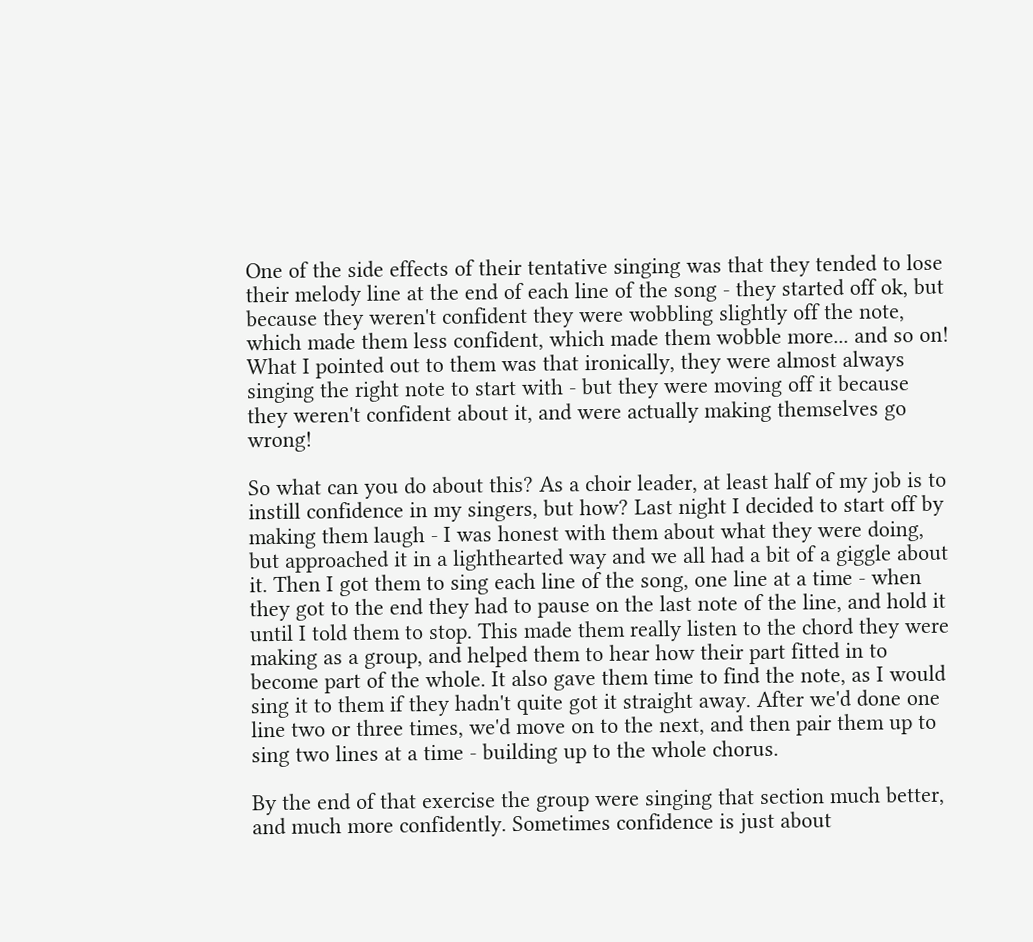One of the side effects of their tentative singing was that they tended to lose their melody line at the end of each line of the song - they started off ok, but because they weren't confident they were wobbling slightly off the note, which made them less confident, which made them wobble more... and so on! What I pointed out to them was that ironically, they were almost always singing the right note to start with - but they were moving off it because they weren't confident about it, and were actually making themselves go wrong!

So what can you do about this? As a choir leader, at least half of my job is to instill confidence in my singers, but how? Last night I decided to start off by making them laugh - I was honest with them about what they were doing, but approached it in a lighthearted way and we all had a bit of a giggle about it. Then I got them to sing each line of the song, one line at a time - when they got to the end they had to pause on the last note of the line, and hold it until I told them to stop. This made them really listen to the chord they were making as a group, and helped them to hear how their part fitted in to become part of the whole. It also gave them time to find the note, as I would sing it to them if they hadn't quite got it straight away. After we'd done one line two or three times, we'd move on to the next, and then pair them up to sing two lines at a time - building up to the whole chorus.

By the end of that exercise the group were singing that section much better, and much more confidently. Sometimes confidence is just about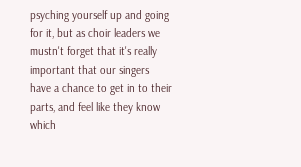psyching yourself up and going for it, but as choir leaders we mustn't forget that it's really important that our singers have a chance to get in to their parts, and feel like they know which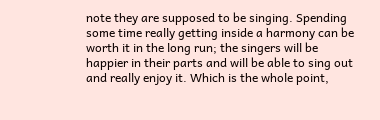note they are supposed to be singing. Spending some time really getting inside a harmony can be worth it in the long run; the singers will be happier in their parts and will be able to sing out and really enjoy it. Which is the whole point,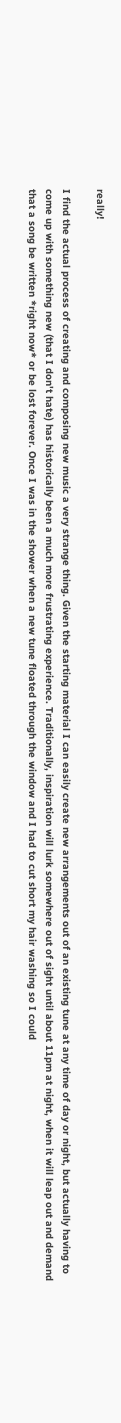really!

I find the actual process of creating and composing new music a very strange thing. Given the starting material I can easily create new arrangements out of an existing tune at any time of day or night, but actually having to come up with something new (that I don't hate) has historically been a much more frustrating experience. Traditionally, inspiration will lurk somewhere out of sight until about 11pm at night, when it will leap out and demand that a song be written *right now* or be lost forever. Once I was in the shower when a new tune floated through the window and I had to cut short my hair washing so I could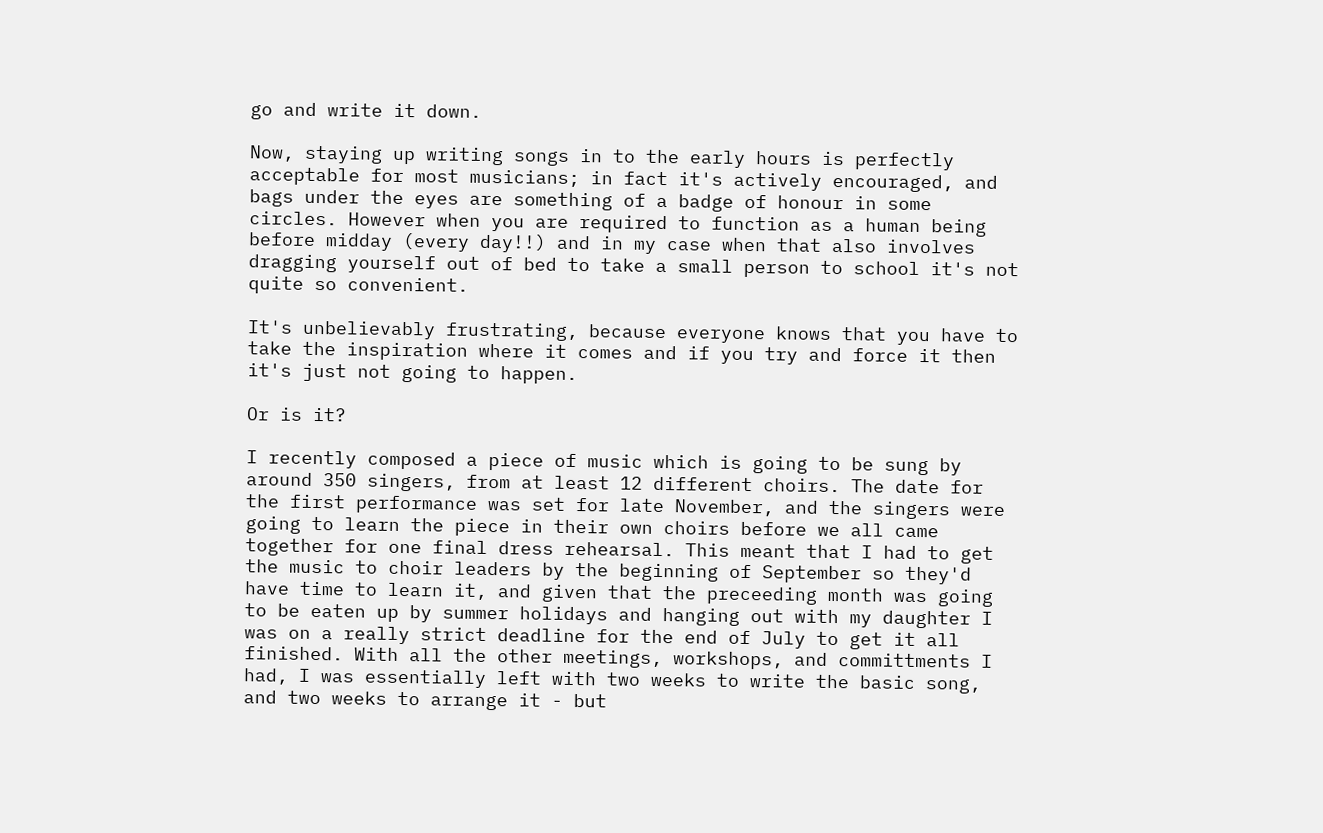go and write it down.

Now, staying up writing songs in to the early hours is perfectly acceptable for most musicians; in fact it's actively encouraged, and bags under the eyes are something of a badge of honour in some circles. However when you are required to function as a human being before midday (every day!!) and in my case when that also involves dragging yourself out of bed to take a small person to school it's not quite so convenient.

It's unbelievably frustrating, because everyone knows that you have to take the inspiration where it comes and if you try and force it then it's just not going to happen.

Or is it?

I recently composed a piece of music which is going to be sung by around 350 singers, from at least 12 different choirs. The date for the first performance was set for late November, and the singers were going to learn the piece in their own choirs before we all came together for one final dress rehearsal. This meant that I had to get the music to choir leaders by the beginning of September so they'd have time to learn it, and given that the preceeding month was going to be eaten up by summer holidays and hanging out with my daughter I was on a really strict deadline for the end of July to get it all finished. With all the other meetings, workshops, and committments I had, I was essentially left with two weeks to write the basic song, and two weeks to arrange it - but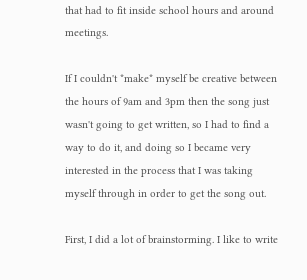that had to fit inside school hours and around meetings.

If I couldn't *make* myself be creative between the hours of 9am and 3pm then the song just wasn't going to get written, so I had to find a way to do it, and doing so I became very interested in the process that I was taking myself through in order to get the song out.

First, I did a lot of brainstorming. I like to write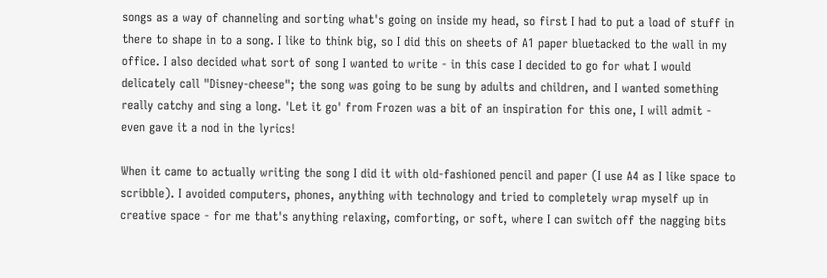songs as a way of channeling and sorting what's going on inside my head, so first I had to put a load of stuff in there to shape in to a song. I like to think big, so I did this on sheets of A1 paper bluetacked to the wall in my office. I also decided what sort of song I wanted to write - in this case I decided to go for what I would delicately call "Disney-cheese"; the song was going to be sung by adults and children, and I wanted something really catchy and sing a long. 'Let it go' from Frozen was a bit of an inspiration for this one, I will admit - even gave it a nod in the lyrics!

When it came to actually writing the song I did it with old-fashioned pencil and paper (I use A4 as I like space to scribble). I avoided computers, phones, anything with technology and tried to completely wrap myself up in creative space - for me that's anything relaxing, comforting, or soft, where I can switch off the nagging bits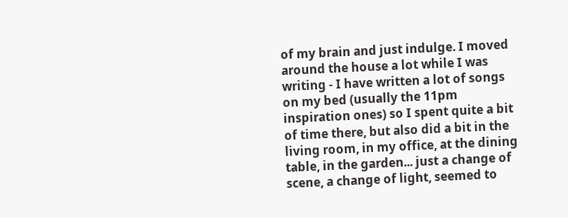of my brain and just indulge. I moved around the house a lot while I was writing - I have written a lot of songs on my bed (usually the 11pm inspiration ones) so I spent quite a bit of time there, but also did a bit in the living room, in my office, at the dining table, in the garden... just a change of scene, a change of light, seemed to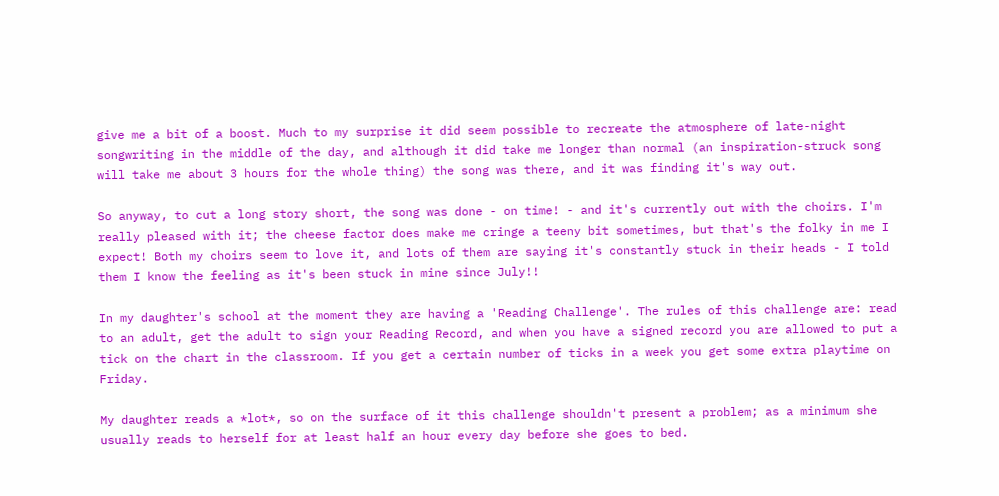give me a bit of a boost. Much to my surprise it did seem possible to recreate the atmosphere of late-night songwriting in the middle of the day, and although it did take me longer than normal (an inspiration-struck song will take me about 3 hours for the whole thing) the song was there, and it was finding it's way out.

So anyway, to cut a long story short, the song was done - on time! - and it's currently out with the choirs. I'm really pleased with it; the cheese factor does make me cringe a teeny bit sometimes, but that's the folky in me I expect! Both my choirs seem to love it, and lots of them are saying it's constantly stuck in their heads - I told them I know the feeling as it's been stuck in mine since July!!

In my daughter's school at the moment they are having a 'Reading Challenge'. The rules of this challenge are: read to an adult, get the adult to sign your Reading Record, and when you have a signed record you are allowed to put a tick on the chart in the classroom. If you get a certain number of ticks in a week you get some extra playtime on Friday.

My daughter reads a *lot*, so on the surface of it this challenge shouldn't present a problem; as a minimum she usually reads to herself for at least half an hour every day before she goes to bed.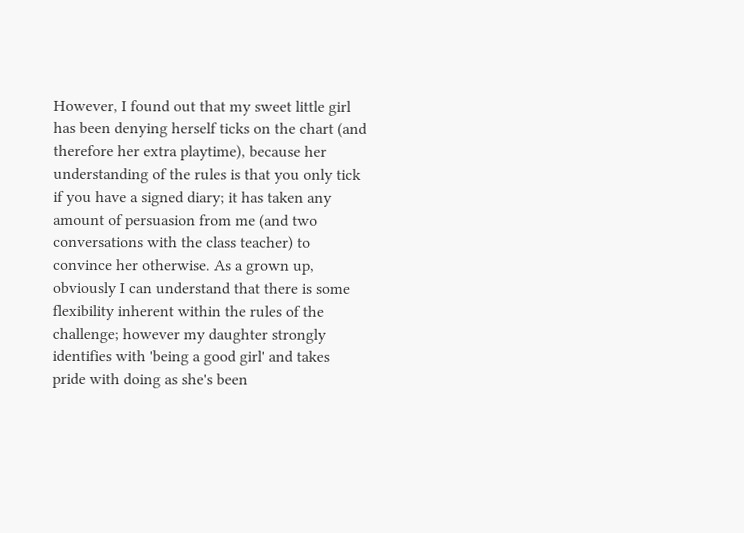However, I found out that my sweet little girl has been denying herself ticks on the chart (and therefore her extra playtime), because her understanding of the rules is that you only tick if you have a signed diary; it has taken any amount of persuasion from me (and two conversations with the class teacher) to convince her otherwise. As a grown up, obviously I can understand that there is some flexibility inherent within the rules of the challenge; however my daughter strongly identifies with 'being a good girl' and takes pride with doing as she's been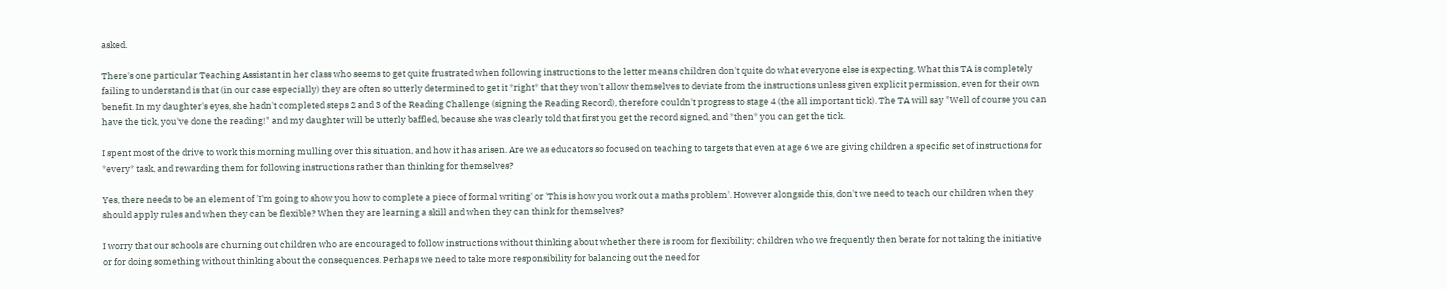asked.

There's one particular Teaching Assistant in her class who seems to get quite frustrated when following instructions to the letter means children don't quite do what everyone else is expecting. What this TA is completely failing to understand is that (in our case especially) they are often so utterly determined to get it *right* that they won't allow themselves to deviate from the instructions unless given explicit permission, even for their own benefit. In my daughter's eyes, she hadn't completed steps 2 and 3 of the Reading Challenge (signing the Reading Record), therefore couldn't progress to stage 4 (the all important tick). The TA will say "Well of course you can have the tick, you've done the reading!" and my daughter will be utterly baffled, because she was clearly told that first you get the record signed, and *then* you can get the tick.

I spent most of the drive to work this morning mulling over this situation, and how it has arisen. Are we as educators so focused on teaching to targets that even at age 6 we are giving children a specific set of instructions for *every* task, and rewarding them for following instructions rather than thinking for themselves?

Yes, there needs to be an element of 'I'm going to show you how to complete a piece of formal writing' or 'This is how you work out a maths problem'. However alongside this, don't we need to teach our children when they should apply rules and when they can be flexible? When they are learning a skill and when they can think for themselves?

I worry that our schools are churning out children who are encouraged to follow instructions without thinking about whether there is room for flexibility; children who we frequently then berate for not taking the initiative or for doing something without thinking about the consequences. Perhaps we need to take more responsibility for balancing out the need for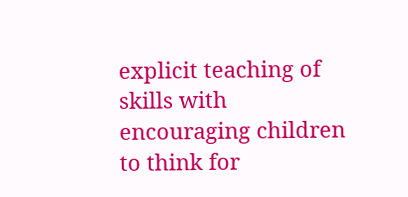explicit teaching of skills with encouraging children to think for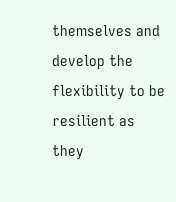themselves and develop the flexibility to be resilient as they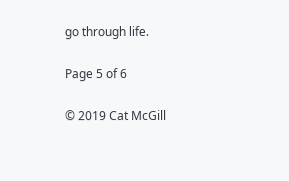go through life.

Page 5 of 6

© 2019 Cat McGill